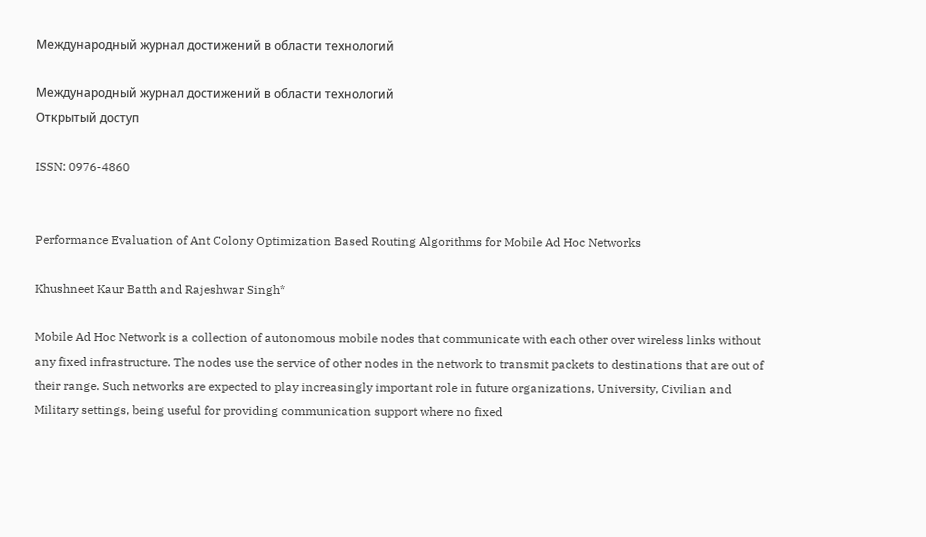Международный журнал достижений в области технологий

Международный журнал достижений в области технологий
Открытый доступ

ISSN: 0976-4860


Performance Evaluation of Ant Colony Optimization Based Routing Algorithms for Mobile Ad Hoc Networks

Khushneet Kaur Batth and Rajeshwar Singh*

Mobile Ad Hoc Network is a collection of autonomous mobile nodes that communicate with each other over wireless links without any fixed infrastructure. The nodes use the service of other nodes in the network to transmit packets to destinations that are out of their range. Such networks are expected to play increasingly important role in future organizations, University, Civilian and Military settings, being useful for providing communication support where no fixed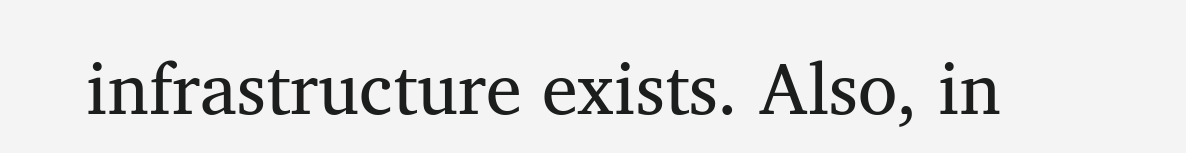infrastructure exists. Also, in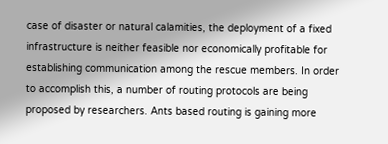case of disaster or natural calamities, the deployment of a fixed infrastructure is neither feasible nor economically profitable for establishing communication among the rescue members. In order to accomplish this, a number of routing protocols are being proposed by researchers. Ants based routing is gaining more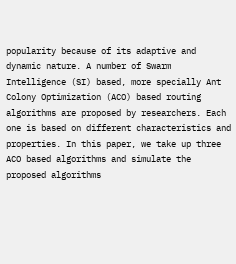popularity because of its adaptive and dynamic nature. A number of Swarm Intelligence (SI) based, more specially Ant Colony Optimization (ACO) based routing algorithms are proposed by researchers. Each one is based on different characteristics and properties. In this paper, we take up three ACO based algorithms and simulate the proposed algorithms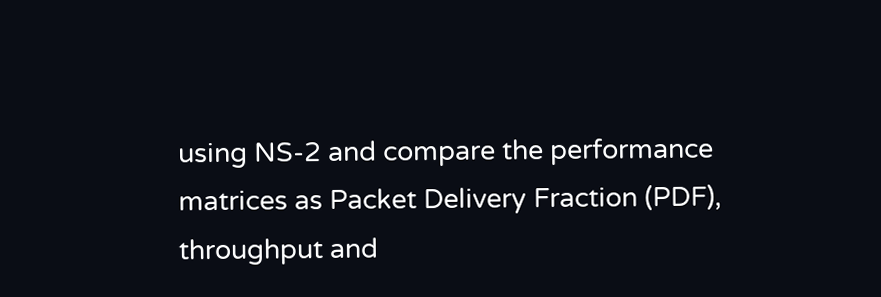using NS-2 and compare the performance matrices as Packet Delivery Fraction (PDF), throughput and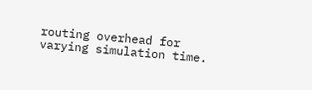routing overhead for varying simulation time.